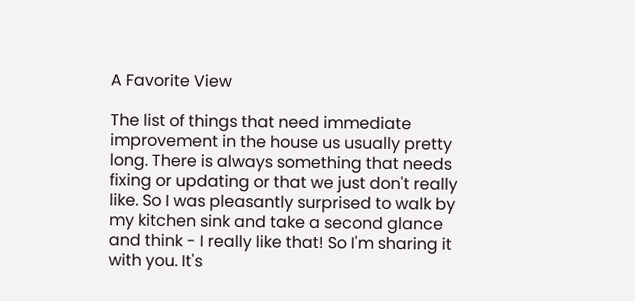A Favorite View

The list of things that need immediate improvement in the house us usually pretty long. There is always something that needs fixing or updating or that we just don't really like. So I was pleasantly surprised to walk by my kitchen sink and take a second glance and think - I really like that! So I'm sharing it with you. It's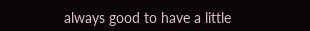always good to have a little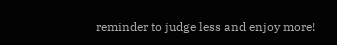reminder to judge less and enjoy more!